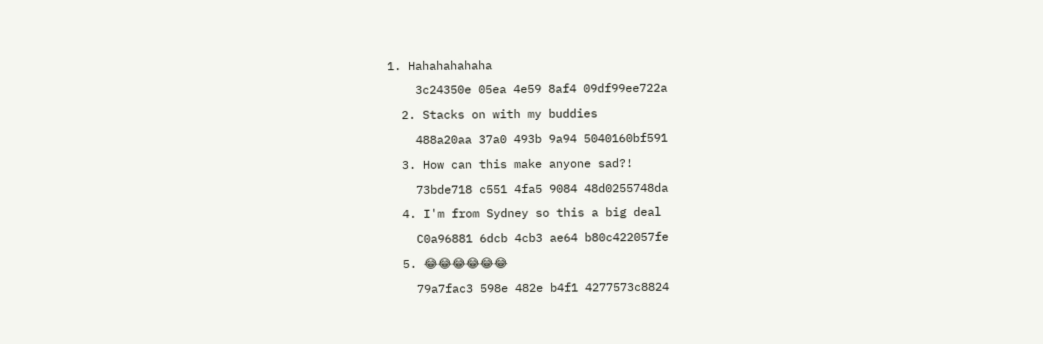1. Hahahahahaha
    3c24350e 05ea 4e59 8af4 09df99ee722a
  2. Stacks on with my buddies
    488a20aa 37a0 493b 9a94 5040160bf591
  3. How can this make anyone sad?!
    73bde718 c551 4fa5 9084 48d0255748da
  4. I'm from Sydney so this a big deal
    C0a96881 6dcb 4cb3 ae64 b80c422057fe
  5. 😂😂😂😂😂😂
    79a7fac3 598e 482e b4f1 4277573c8824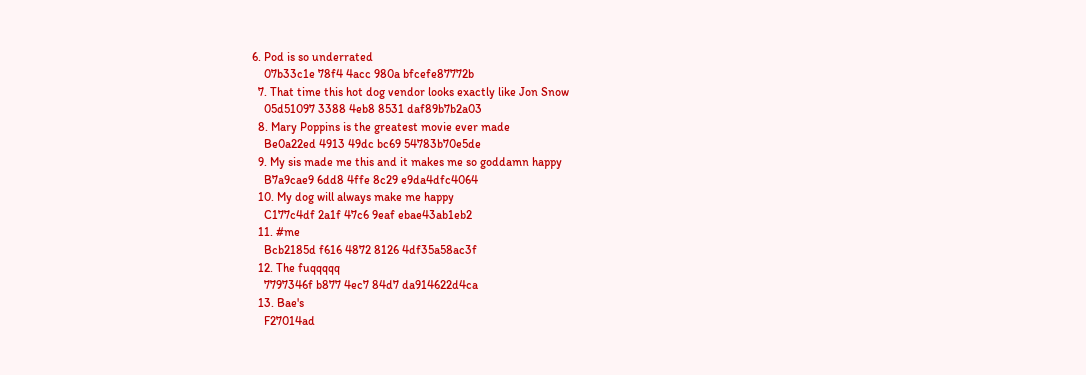6. Pod is so underrated
    07b33c1e 78f4 4acc 980a bfcefe87772b
  7. That time this hot dog vendor looks exactly like Jon Snow
    05d51097 3388 4eb8 8531 daf89b7b2a03
  8. Mary Poppins is the greatest movie ever made
    Be0a22ed 4913 49dc bc69 54783b70e5de
  9. My sis made me this and it makes me so goddamn happy
    B7a9cae9 6dd8 4ffe 8c29 e9da4dfc4064
  10. My dog will always make me happy
    C177c4df 2a1f 47c6 9eaf ebae43ab1eb2
  11. #me
    Bcb2185d f616 4872 8126 4df35a58ac3f
  12. The fuqqqqq
    7797346f b877 4ec7 84d7 da914622d4ca
  13. Bae's
    F27014ad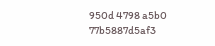950d 4798 a5b0 77b5887d5af3